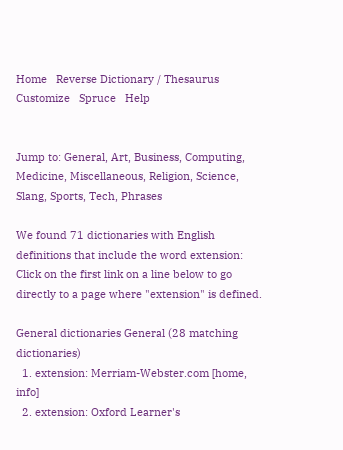Home   Reverse Dictionary / Thesaurus  Customize   Spruce   Help


Jump to: General, Art, Business, Computing, Medicine, Miscellaneous, Religion, Science, Slang, Sports, Tech, Phrases

We found 71 dictionaries with English definitions that include the word extension:
Click on the first link on a line below to go directly to a page where "extension" is defined.

General dictionaries General (28 matching dictionaries)
  1. extension: Merriam-Webster.com [home, info]
  2. extension: Oxford Learner's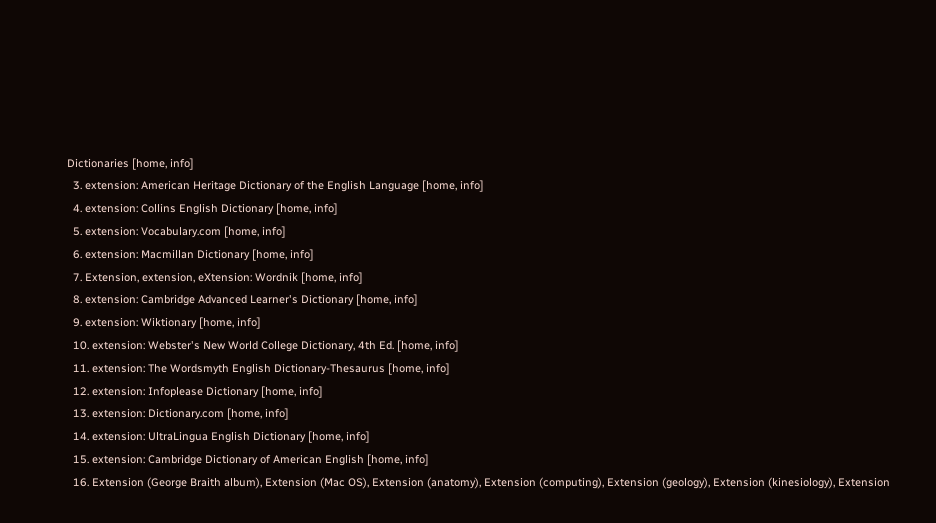Dictionaries [home, info]
  3. extension: American Heritage Dictionary of the English Language [home, info]
  4. extension: Collins English Dictionary [home, info]
  5. extension: Vocabulary.com [home, info]
  6. extension: Macmillan Dictionary [home, info]
  7. Extension, extension, eXtension: Wordnik [home, info]
  8. extension: Cambridge Advanced Learner's Dictionary [home, info]
  9. extension: Wiktionary [home, info]
  10. extension: Webster's New World College Dictionary, 4th Ed. [home, info]
  11. extension: The Wordsmyth English Dictionary-Thesaurus [home, info]
  12. extension: Infoplease Dictionary [home, info]
  13. extension: Dictionary.com [home, info]
  14. extension: UltraLingua English Dictionary [home, info]
  15. extension: Cambridge Dictionary of American English [home, info]
  16. Extension (George Braith album), Extension (Mac OS), Extension (anatomy), Extension (computing), Extension (geology), Extension (kinesiology), Extension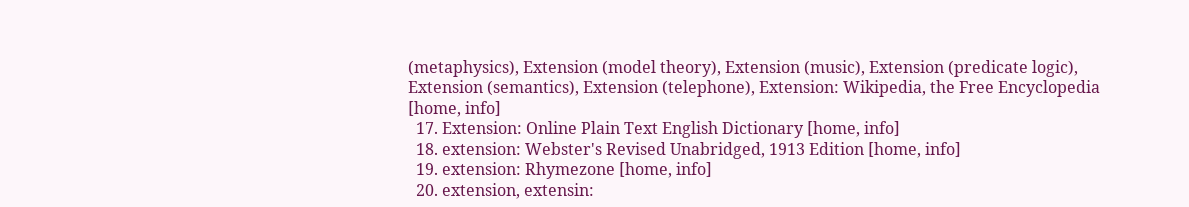(metaphysics), Extension (model theory), Extension (music), Extension (predicate logic), Extension (semantics), Extension (telephone), Extension: Wikipedia, the Free Encyclopedia [home, info]
  17. Extension: Online Plain Text English Dictionary [home, info]
  18. extension: Webster's Revised Unabridged, 1913 Edition [home, info]
  19. extension: Rhymezone [home, info]
  20. extension, extensin: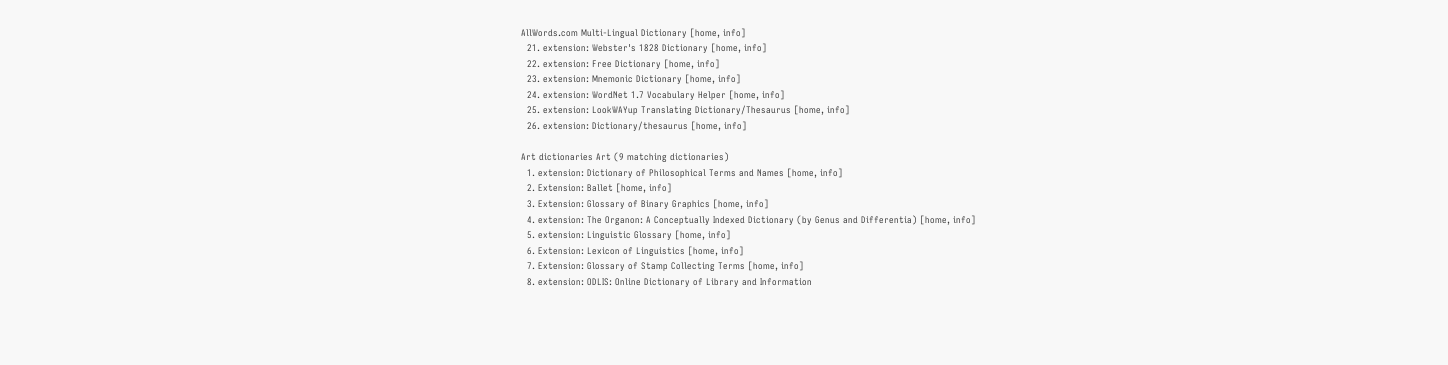AllWords.com Multi-Lingual Dictionary [home, info]
  21. extension: Webster's 1828 Dictionary [home, info]
  22. extension: Free Dictionary [home, info]
  23. extension: Mnemonic Dictionary [home, info]
  24. extension: WordNet 1.7 Vocabulary Helper [home, info]
  25. extension: LookWAYup Translating Dictionary/Thesaurus [home, info]
  26. extension: Dictionary/thesaurus [home, info]

Art dictionaries Art (9 matching dictionaries)
  1. extension: Dictionary of Philosophical Terms and Names [home, info]
  2. Extension: Ballet [home, info]
  3. Extension: Glossary of Binary Graphics [home, info]
  4. extension: The Organon: A Conceptually Indexed Dictionary (by Genus and Differentia) [home, info]
  5. extension: Linguistic Glossary [home, info]
  6. Extension: Lexicon of Linguistics [home, info]
  7. Extension: Glossary of Stamp Collecting Terms [home, info]
  8. extension: ODLIS: Online Dictionary of Library and Information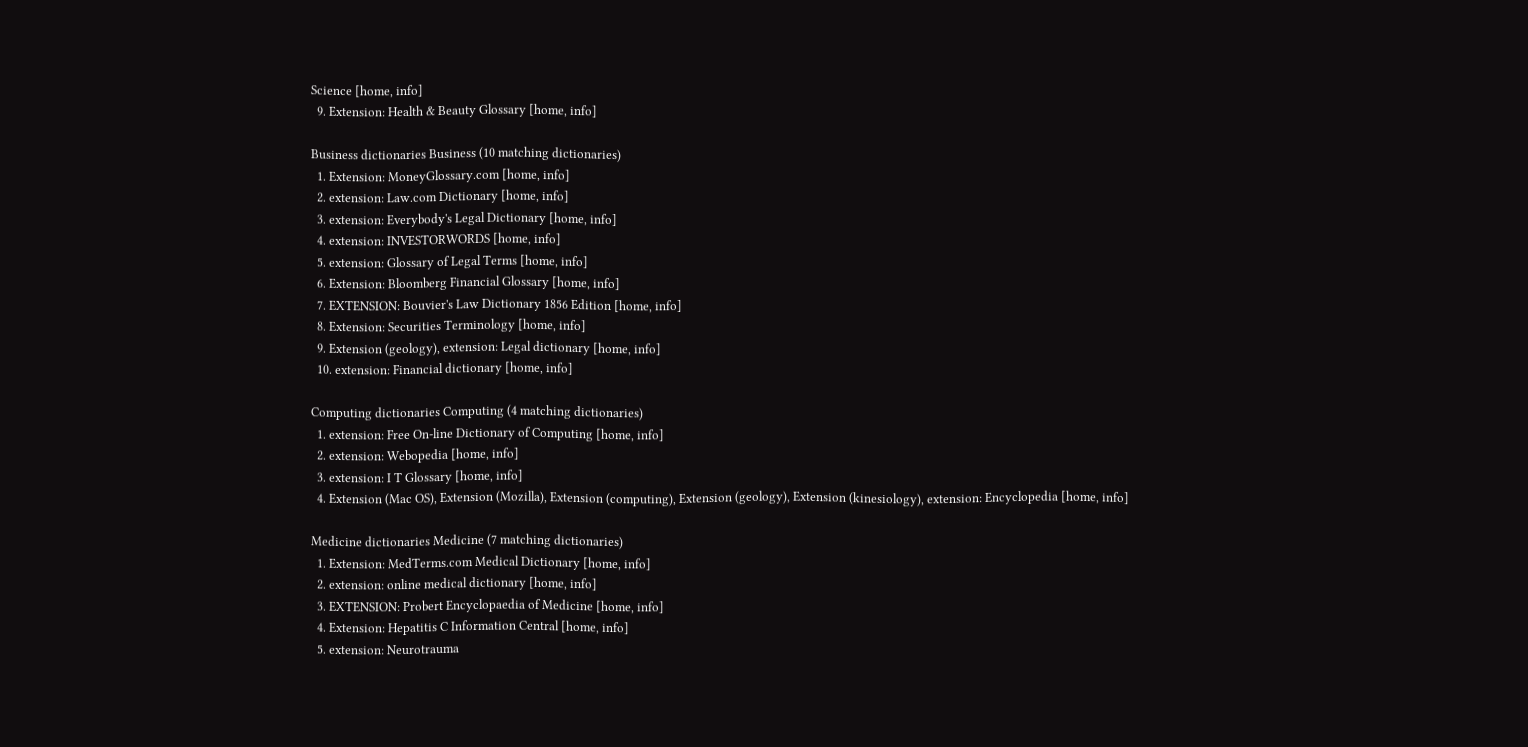Science [home, info]
  9. Extension: Health & Beauty Glossary [home, info]

Business dictionaries Business (10 matching dictionaries)
  1. Extension: MoneyGlossary.com [home, info]
  2. extension: Law.com Dictionary [home, info]
  3. extension: Everybody's Legal Dictionary [home, info]
  4. extension: INVESTORWORDS [home, info]
  5. extension: Glossary of Legal Terms [home, info]
  6. Extension: Bloomberg Financial Glossary [home, info]
  7. EXTENSION: Bouvier's Law Dictionary 1856 Edition [home, info]
  8. Extension: Securities Terminology [home, info]
  9. Extension (geology), extension: Legal dictionary [home, info]
  10. extension: Financial dictionary [home, info]

Computing dictionaries Computing (4 matching dictionaries)
  1. extension: Free On-line Dictionary of Computing [home, info]
  2. extension: Webopedia [home, info]
  3. extension: I T Glossary [home, info]
  4. Extension (Mac OS), Extension (Mozilla), Extension (computing), Extension (geology), Extension (kinesiology), extension: Encyclopedia [home, info]

Medicine dictionaries Medicine (7 matching dictionaries)
  1. Extension: MedTerms.com Medical Dictionary [home, info]
  2. extension: online medical dictionary [home, info]
  3. EXTENSION: Probert Encyclopaedia of Medicine [home, info]
  4. Extension: Hepatitis C Information Central [home, info]
  5. extension: Neurotrauma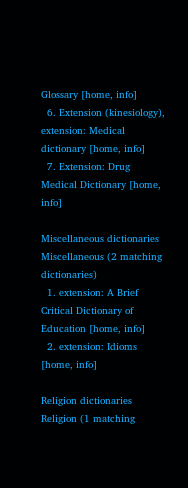Glossary [home, info]
  6. Extension (kinesiology), extension: Medical dictionary [home, info]
  7. Extension: Drug Medical Dictionary [home, info]

Miscellaneous dictionaries Miscellaneous (2 matching dictionaries)
  1. extension: A Brief Critical Dictionary of Education [home, info]
  2. extension: Idioms [home, info]

Religion dictionaries Religion (1 matching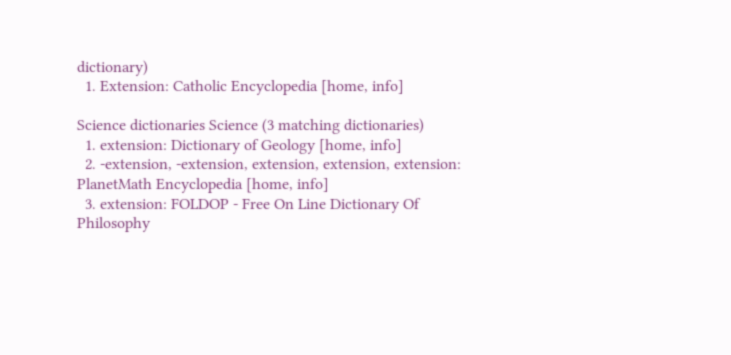dictionary)
  1. Extension: Catholic Encyclopedia [home, info]

Science dictionaries Science (3 matching dictionaries)
  1. extension: Dictionary of Geology [home, info]
  2. -extension, -extension, extension, extension, extension: PlanetMath Encyclopedia [home, info]
  3. extension: FOLDOP - Free On Line Dictionary Of Philosophy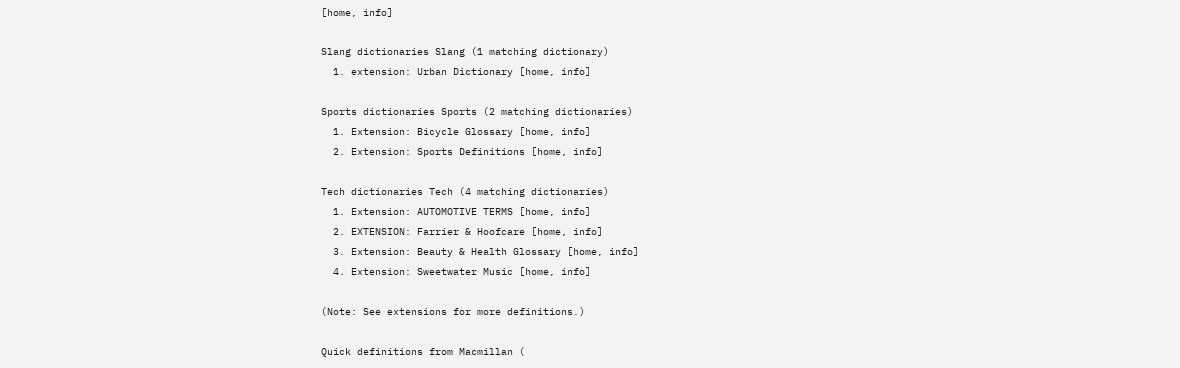[home, info]

Slang dictionaries Slang (1 matching dictionary)
  1. extension: Urban Dictionary [home, info]

Sports dictionaries Sports (2 matching dictionaries)
  1. Extension: Bicycle Glossary [home, info]
  2. Extension: Sports Definitions [home, info]

Tech dictionaries Tech (4 matching dictionaries)
  1. Extension: AUTOMOTIVE TERMS [home, info]
  2. EXTENSION: Farrier & Hoofcare [home, info]
  3. Extension: Beauty & Health Glossary [home, info]
  4. Extension: Sweetwater Music [home, info]

(Note: See extensions for more definitions.)

Quick definitions from Macmillan (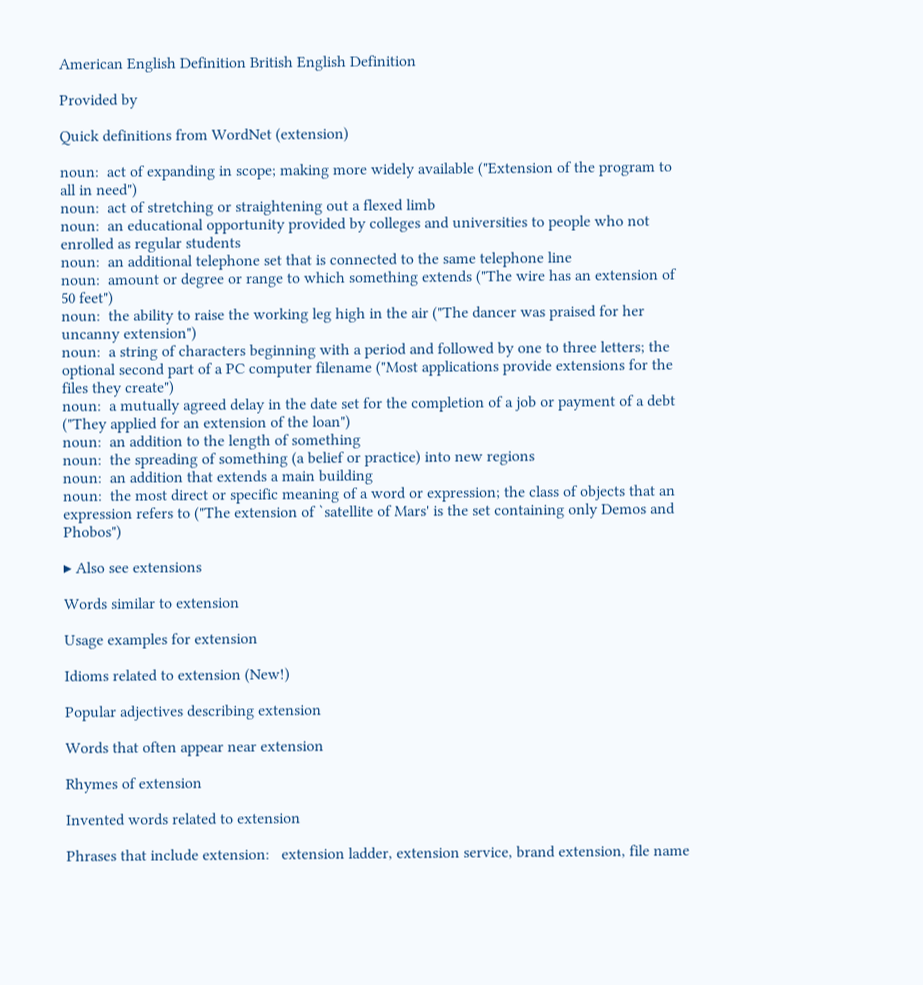American English Definition British English Definition

Provided by

Quick definitions from WordNet (extension)

noun:  act of expanding in scope; making more widely available ("Extension of the program to all in need")
noun:  act of stretching or straightening out a flexed limb
noun:  an educational opportunity provided by colleges and universities to people who not enrolled as regular students
noun:  an additional telephone set that is connected to the same telephone line
noun:  amount or degree or range to which something extends ("The wire has an extension of 50 feet")
noun:  the ability to raise the working leg high in the air ("The dancer was praised for her uncanny extension")
noun:  a string of characters beginning with a period and followed by one to three letters; the optional second part of a PC computer filename ("Most applications provide extensions for the files they create")
noun:  a mutually agreed delay in the date set for the completion of a job or payment of a debt ("They applied for an extension of the loan")
noun:  an addition to the length of something
noun:  the spreading of something (a belief or practice) into new regions
noun:  an addition that extends a main building
noun:  the most direct or specific meaning of a word or expression; the class of objects that an expression refers to ("The extension of `satellite of Mars' is the set containing only Demos and Phobos")

▸ Also see extensions

Words similar to extension

Usage examples for extension

Idioms related to extension (New!)

Popular adjectives describing extension

Words that often appear near extension

Rhymes of extension

Invented words related to extension

Phrases that include extension:   extension ladder, extension service, brand extension, file name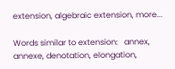extension, algebraic extension, more...

Words similar to extension:   annex, annexe, denotation, elongation,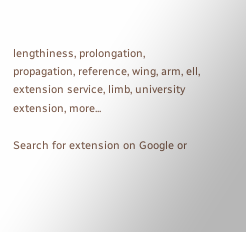lengthiness, prolongation, propagation, reference, wing, arm, ell, extension service, limb, university extension, more...

Search for extension on Google or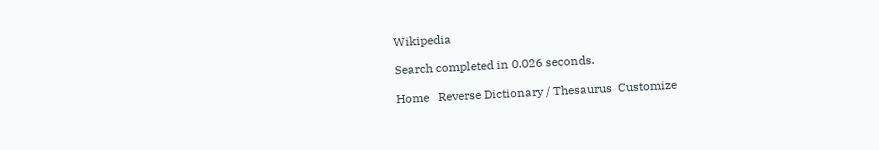Wikipedia

Search completed in 0.026 seconds.

Home   Reverse Dictionary / Thesaurus  Customize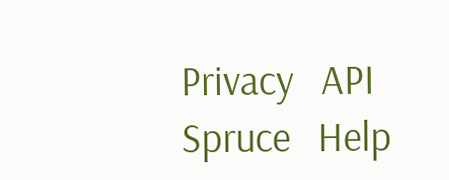Privacy   API   Spruce   Help